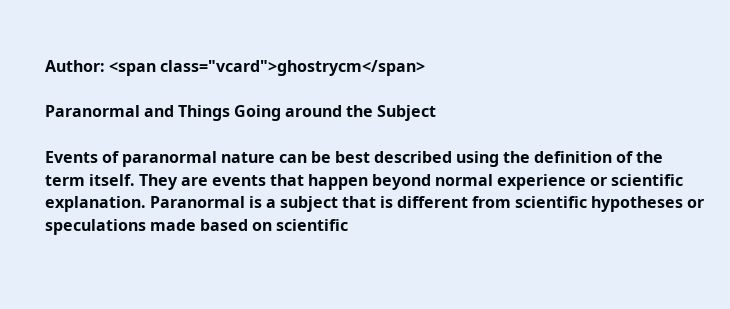Author: <span class="vcard">ghostrycm</span>

Paranormal and Things Going around the Subject

Events of paranormal nature can be best described using the definition of the term itself. They are events that happen beyond normal experience or scientific explanation. Paranormal is a subject that is different from scientific hypotheses or speculations made based on scientific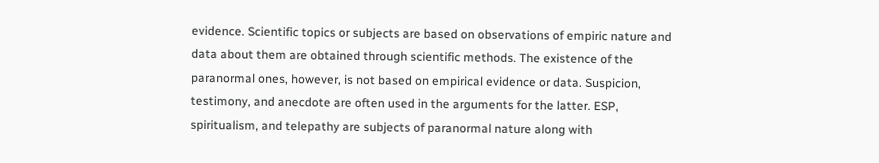evidence. Scientific topics or subjects are based on observations of empiric nature and data about them are obtained through scientific methods. The existence of the paranormal ones, however, is not based on empirical evidence or data. Suspicion, testimony, and anecdote are often used in the arguments for the latter. ESP, spiritualism, and telepathy are subjects of paranormal nature along with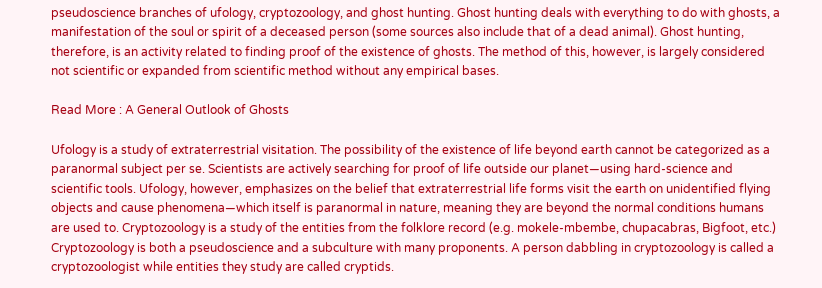pseudoscience branches of ufology, cryptozoology, and ghost hunting. Ghost hunting deals with everything to do with ghosts, a manifestation of the soul or spirit of a deceased person (some sources also include that of a dead animal). Ghost hunting, therefore, is an activity related to finding proof of the existence of ghosts. The method of this, however, is largely considered not scientific or expanded from scientific method without any empirical bases.

Read More : A General Outlook of Ghosts

Ufology is a study of extraterrestrial visitation. The possibility of the existence of life beyond earth cannot be categorized as a paranormal subject per se. Scientists are actively searching for proof of life outside our planet—using hard-science and scientific tools. Ufology, however, emphasizes on the belief that extraterrestrial life forms visit the earth on unidentified flying objects and cause phenomena—which itself is paranormal in nature, meaning they are beyond the normal conditions humans are used to. Cryptozoology is a study of the entities from the folklore record (e.g. mokele-mbembe, chupacabras, Bigfoot, etc.) Cryptozoology is both a pseudoscience and a subculture with many proponents. A person dabbling in cryptozoology is called a cryptozoologist while entities they study are called cryptids.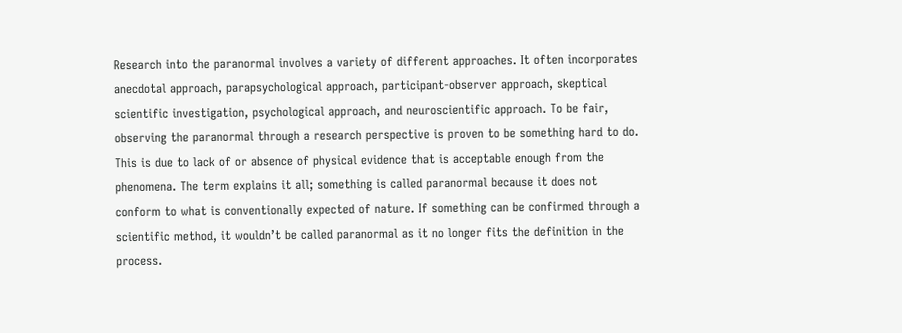Research into the paranormal involves a variety of different approaches. It often incorporates anecdotal approach, parapsychological approach, participant-observer approach, skeptical scientific investigation, psychological approach, and neuroscientific approach. To be fair, observing the paranormal through a research perspective is proven to be something hard to do. This is due to lack of or absence of physical evidence that is acceptable enough from the phenomena. The term explains it all; something is called paranormal because it does not conform to what is conventionally expected of nature. If something can be confirmed through a scientific method, it wouldn’t be called paranormal as it no longer fits the definition in the process.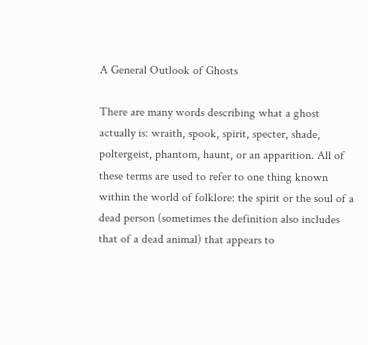A General Outlook of Ghosts

There are many words describing what a ghost actually is: wraith, spook, spirit, specter, shade, poltergeist, phantom, haunt, or an apparition. All of these terms are used to refer to one thing known within the world of folklore: the spirit or the soul of a dead person (sometimes the definition also includes that of a dead animal) that appears to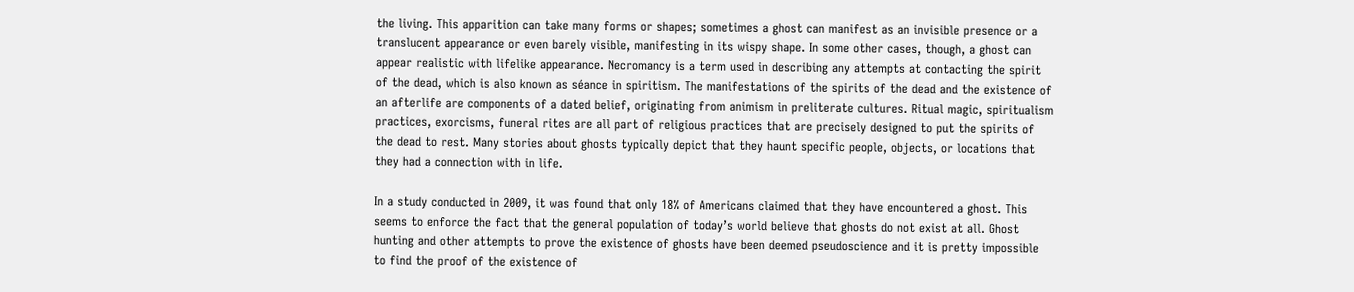the living. This apparition can take many forms or shapes; sometimes a ghost can manifest as an invisible presence or a translucent appearance or even barely visible, manifesting in its wispy shape. In some other cases, though, a ghost can appear realistic with lifelike appearance. Necromancy is a term used in describing any attempts at contacting the spirit of the dead, which is also known as séance in spiritism. The manifestations of the spirits of the dead and the existence of an afterlife are components of a dated belief, originating from animism in preliterate cultures. Ritual magic, spiritualism practices, exorcisms, funeral rites are all part of religious practices that are precisely designed to put the spirits of the dead to rest. Many stories about ghosts typically depict that they haunt specific people, objects, or locations that they had a connection with in life.

In a study conducted in 2009, it was found that only 18% of Americans claimed that they have encountered a ghost. This seems to enforce the fact that the general population of today’s world believe that ghosts do not exist at all. Ghost hunting and other attempts to prove the existence of ghosts have been deemed pseudoscience and it is pretty impossible to find the proof of the existence of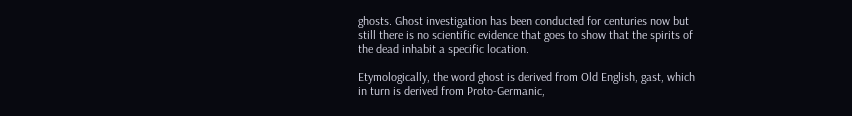ghosts. Ghost investigation has been conducted for centuries now but still there is no scientific evidence that goes to show that the spirits of the dead inhabit a specific location.

Etymologically, the word ghost is derived from Old English, gast, which in turn is derived from Proto-Germanic,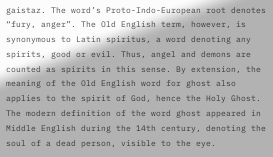gaistaz. The word’s Proto-Indo-European root denotes “fury, anger”. The Old English term, however, is synonymous to Latin spiritus, a word denoting any spirits, good or evil. Thus, angel and demons are counted as spirits in this sense. By extension, the meaning of the Old English word for ghost also applies to the spirit of God, hence the Holy Ghost. The modern definition of the word ghost appeared in Middle English during the 14th century, denoting the soul of a dead person, visible to the eye.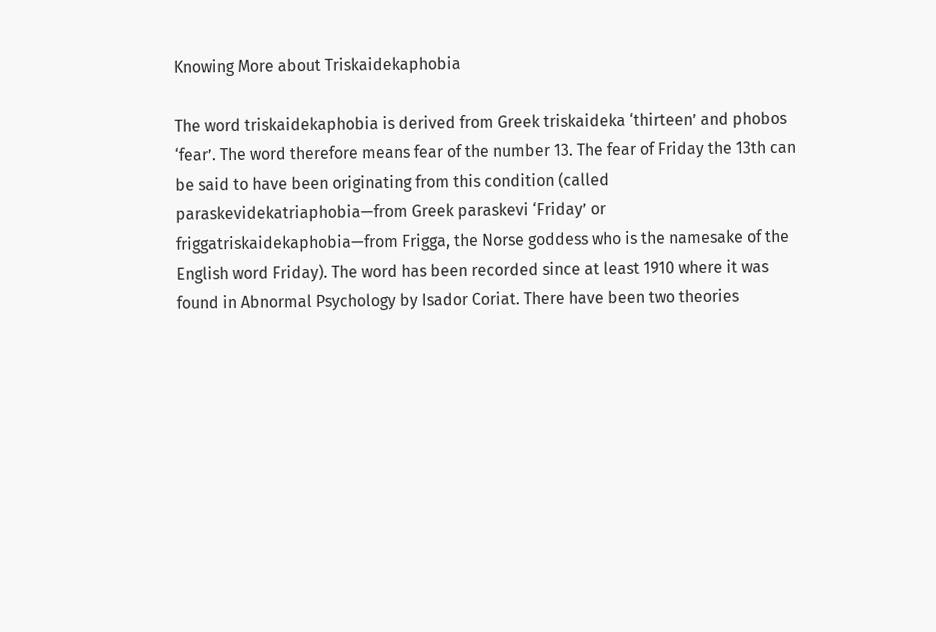Knowing More about Triskaidekaphobia

The word triskaidekaphobia is derived from Greek triskaideka ‘thirteen’ and phobos ‘fear’. The word therefore means fear of the number 13. The fear of Friday the 13th can be said to have been originating from this condition (called paraskevidekatriaphobia—from Greek paraskevi ‘Friday’ or friggatriskaidekaphobia—from Frigga, the Norse goddess who is the namesake of the English word Friday). The word has been recorded since at least 1910 where it was found in Abnormal Psychology by Isador Coriat. There have been two theories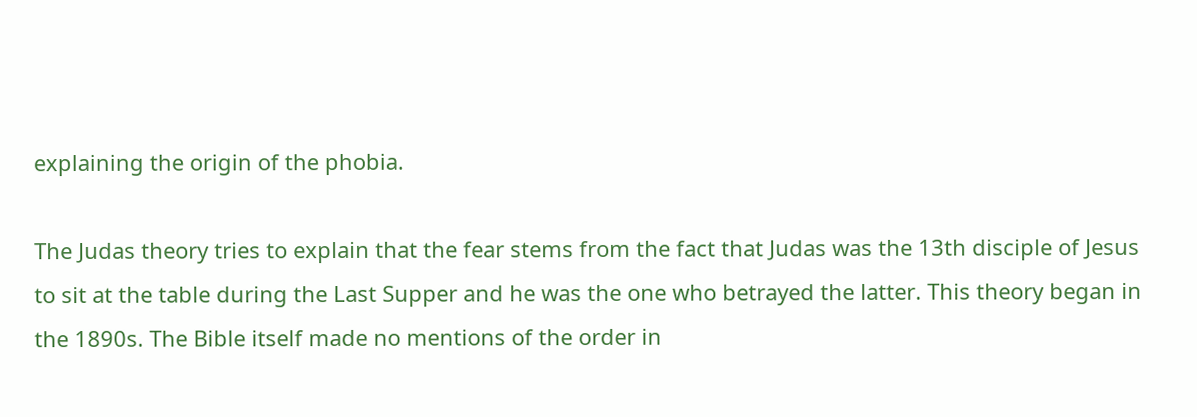explaining the origin of the phobia.

The Judas theory tries to explain that the fear stems from the fact that Judas was the 13th disciple of Jesus to sit at the table during the Last Supper and he was the one who betrayed the latter. This theory began in the 1890s. The Bible itself made no mentions of the order in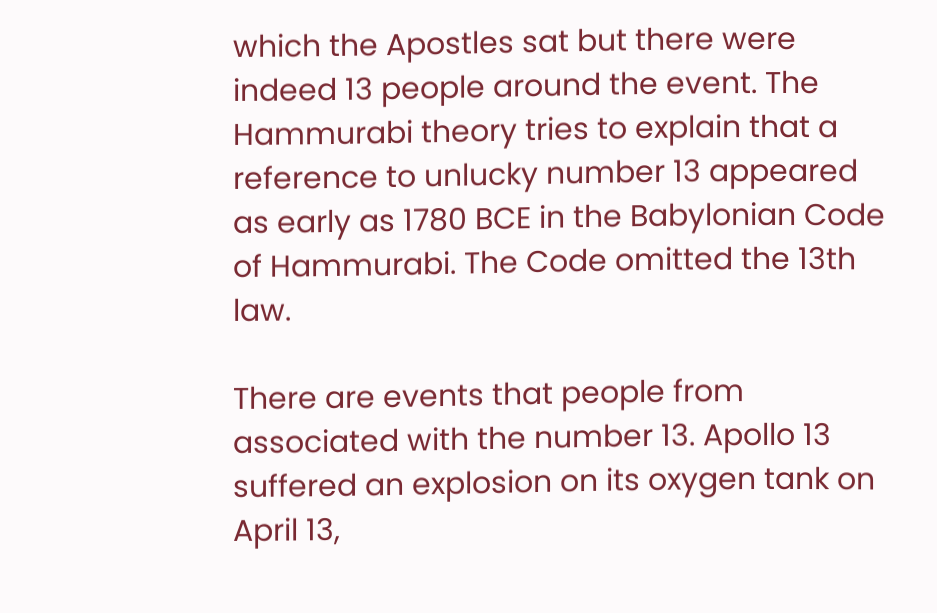which the Apostles sat but there were indeed 13 people around the event. The Hammurabi theory tries to explain that a reference to unlucky number 13 appeared as early as 1780 BCE in the Babylonian Code of Hammurabi. The Code omitted the 13th law.

There are events that people from associated with the number 13. Apollo 13 suffered an explosion on its oxygen tank on April 13,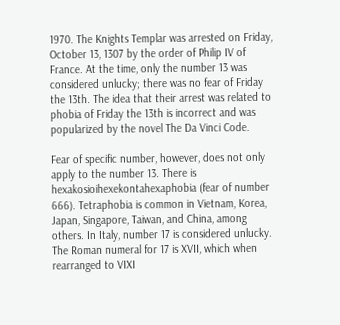1970. The Knights Templar was arrested on Friday, October 13, 1307 by the order of Philip IV of France. At the time, only the number 13 was considered unlucky; there was no fear of Friday the 13th. The idea that their arrest was related to phobia of Friday the 13th is incorrect and was popularized by the novel The Da Vinci Code.

Fear of specific number, however, does not only apply to the number 13. There is hexakosioihexekontahexaphobia (fear of number 666). Tetraphobia is common in Vietnam, Korea, Japan, Singapore, Taiwan, and China, among others. In Italy, number 17 is considered unlucky. The Roman numeral for 17 is XVII, which when rearranged to VIXI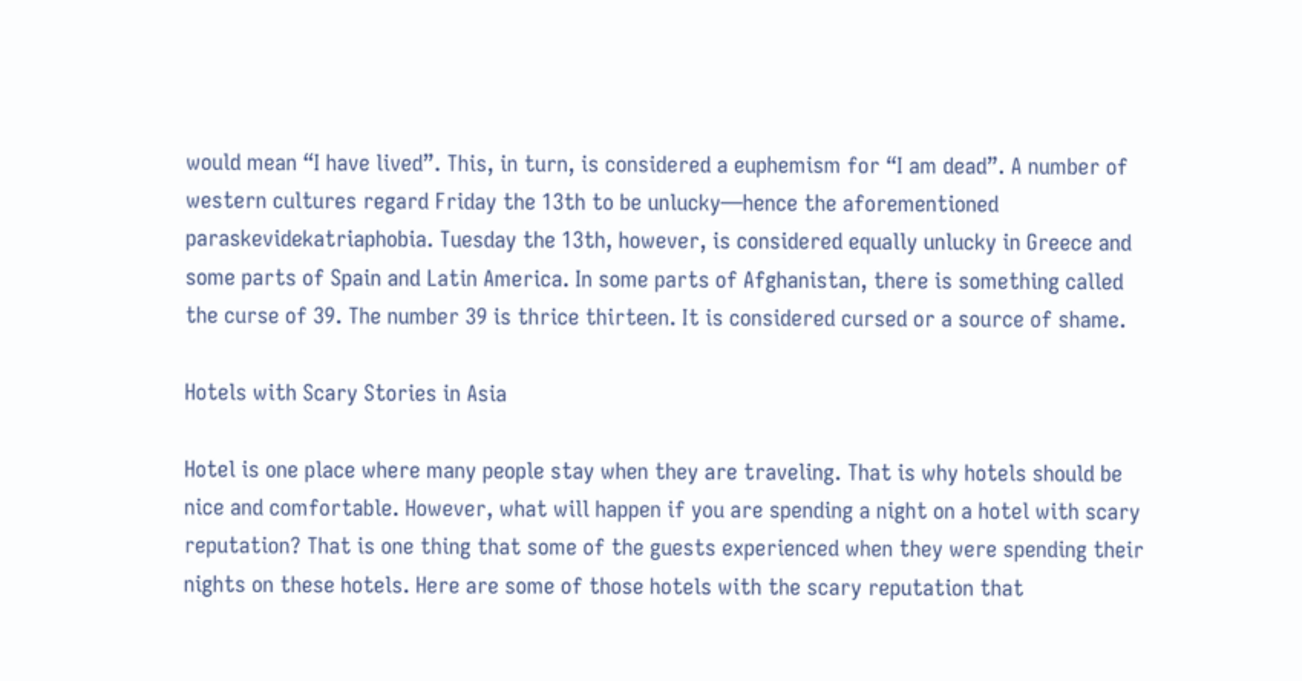would mean “I have lived”. This, in turn, is considered a euphemism for “I am dead”. A number of western cultures regard Friday the 13th to be unlucky—hence the aforementioned paraskevidekatriaphobia. Tuesday the 13th, however, is considered equally unlucky in Greece and some parts of Spain and Latin America. In some parts of Afghanistan, there is something called the curse of 39. The number 39 is thrice thirteen. It is considered cursed or a source of shame.

Hotels with Scary Stories in Asia

Hotel is one place where many people stay when they are traveling. That is why hotels should be nice and comfortable. However, what will happen if you are spending a night on a hotel with scary reputation? That is one thing that some of the guests experienced when they were spending their nights on these hotels. Here are some of those hotels with the scary reputation that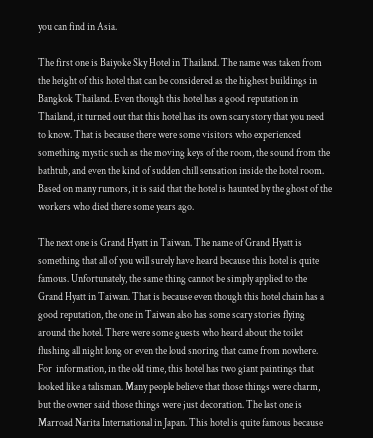you can find in Asia.

The first one is Baiyoke Sky Hotel in Thailand. The name was taken from the height of this hotel that can be considered as the highest buildings in Bangkok Thailand. Even though this hotel has a good reputation in Thailand, it turned out that this hotel has its own scary story that you need to know. That is because there were some visitors who experienced something mystic such as the moving keys of the room, the sound from the bathtub, and even the kind of sudden chill sensation inside the hotel room. Based on many rumors, it is said that the hotel is haunted by the ghost of the workers who died there some years ago.

The next one is Grand Hyatt in Taiwan. The name of Grand Hyatt is something that all of you will surely have heard because this hotel is quite famous. Unfortunately, the same thing cannot be simply applied to the Grand Hyatt in Taiwan. That is because even though this hotel chain has a good reputation, the one in Taiwan also has some scary stories flying around the hotel. There were some guests who heard about the toilet flushing all night long or even the loud snoring that came from nowhere. For  information, in the old time, this hotel has two giant paintings that looked like a talisman. Many people believe that those things were charm, but the owner said those things were just decoration. The last one is Marroad Narita International in Japan. This hotel is quite famous because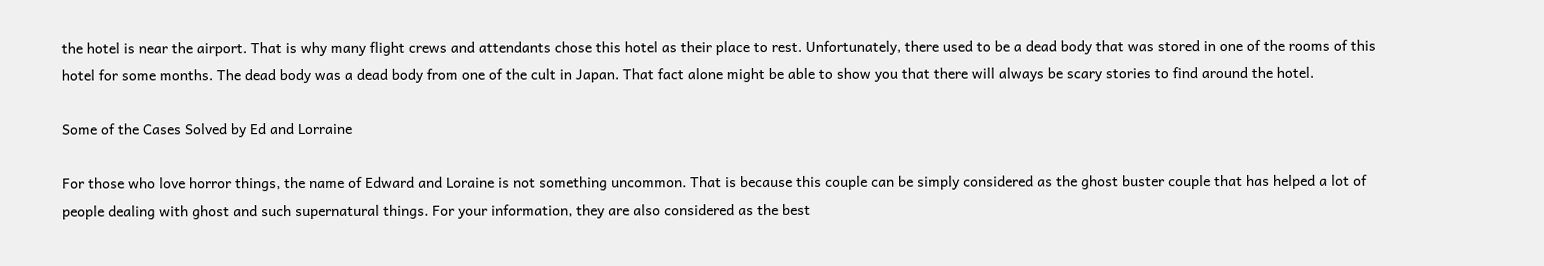the hotel is near the airport. That is why many flight crews and attendants chose this hotel as their place to rest. Unfortunately, there used to be a dead body that was stored in one of the rooms of this hotel for some months. The dead body was a dead body from one of the cult in Japan. That fact alone might be able to show you that there will always be scary stories to find around the hotel.

Some of the Cases Solved by Ed and Lorraine

For those who love horror things, the name of Edward and Loraine is not something uncommon. That is because this couple can be simply considered as the ghost buster couple that has helped a lot of people dealing with ghost and such supernatural things. For your information, they are also considered as the best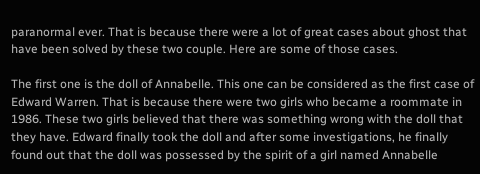paranormal ever. That is because there were a lot of great cases about ghost that have been solved by these two couple. Here are some of those cases.

The first one is the doll of Annabelle. This one can be considered as the first case of Edward Warren. That is because there were two girls who became a roommate in 1986. These two girls believed that there was something wrong with the doll that they have. Edward finally took the doll and after some investigations, he finally found out that the doll was possessed by the spirit of a girl named Annabelle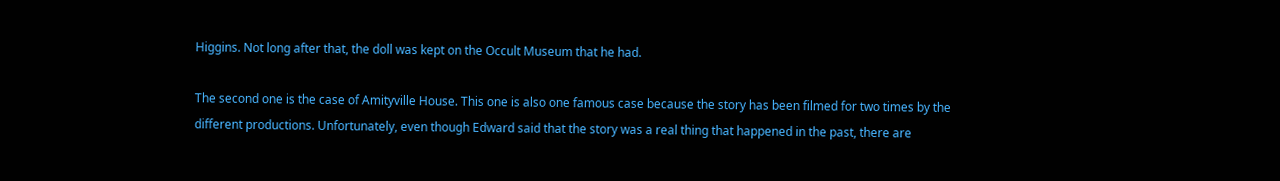Higgins. Not long after that, the doll was kept on the Occult Museum that he had.

The second one is the case of Amityville House. This one is also one famous case because the story has been filmed for two times by the different productions. Unfortunately, even though Edward said that the story was a real thing that happened in the past, there are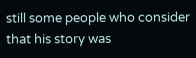still some people who consider that his story was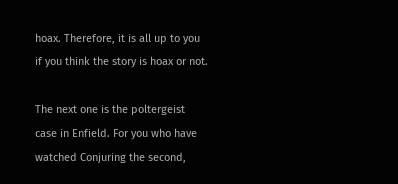hoax. Therefore, it is all up to you if you think the story is hoax or not.

The next one is the poltergeist case in Enfield. For you who have watched Conjuring the second,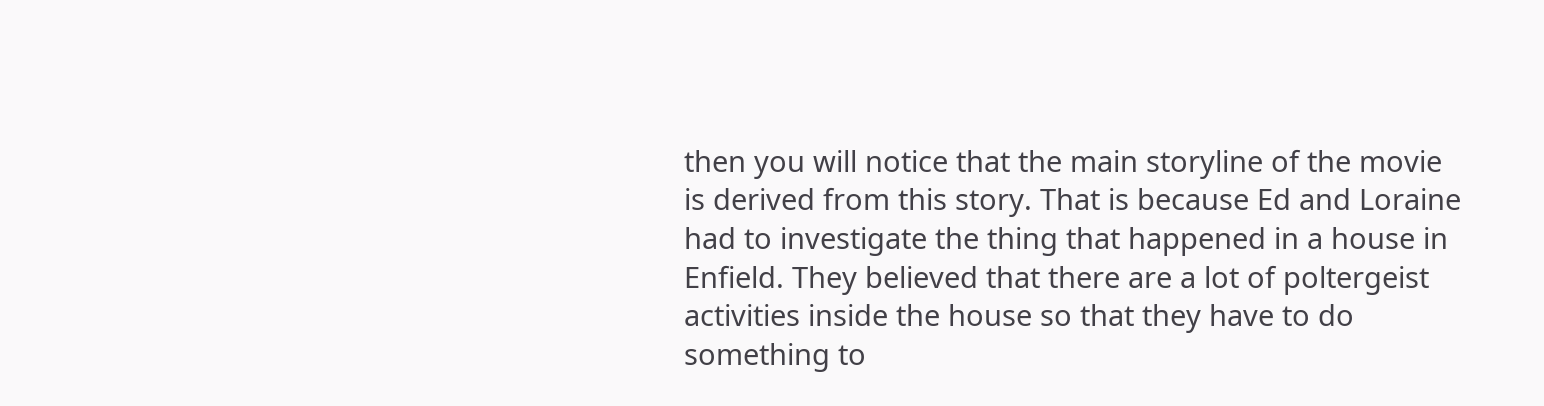then you will notice that the main storyline of the movie is derived from this story. That is because Ed and Loraine had to investigate the thing that happened in a house in Enfield. They believed that there are a lot of poltergeist activities inside the house so that they have to do something to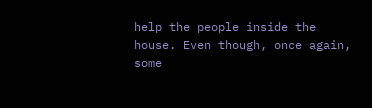help the people inside the house. Even though, once again, some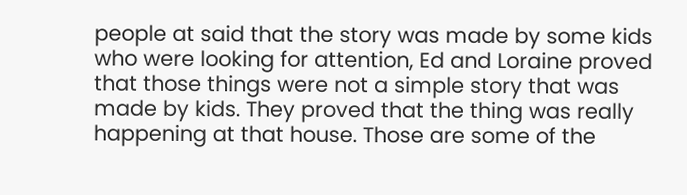people at said that the story was made by some kids who were looking for attention, Ed and Loraine proved that those things were not a simple story that was made by kids. They proved that the thing was really happening at that house. Those are some of the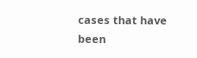cases that have been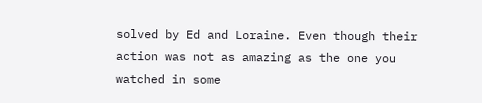solved by Ed and Loraine. Even though their action was not as amazing as the one you watched in some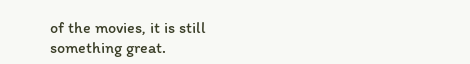of the movies, it is still something great.